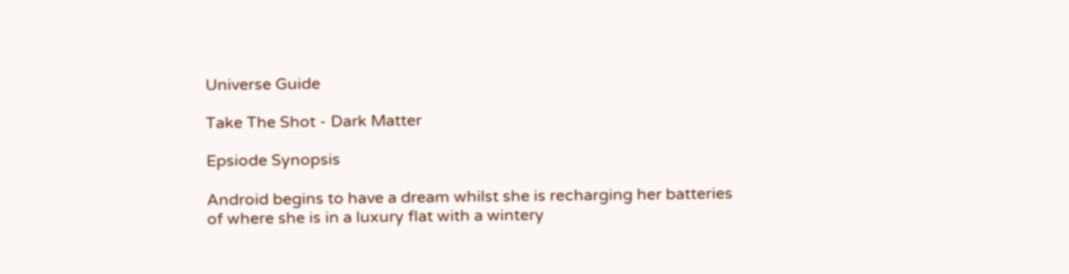Universe Guide

Take The Shot - Dark Matter

Epsiode Synopsis

Android begins to have a dream whilst she is recharging her batteries of where she is in a luxury flat with a wintery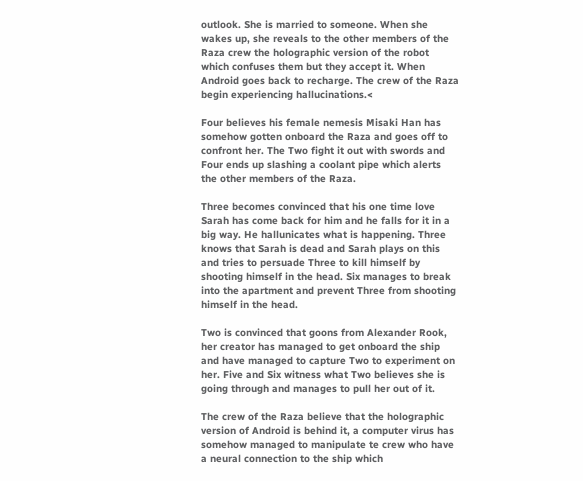outlook. She is married to someone. When she wakes up, she reveals to the other members of the Raza crew the holographic version of the robot which confuses them but they accept it. When Android goes back to recharge. The crew of the Raza begin experiencing hallucinations.<

Four believes his female nemesis Misaki Han has somehow gotten onboard the Raza and goes off to confront her. The Two fight it out with swords and Four ends up slashing a coolant pipe which alerts the other members of the Raza.

Three becomes convinced that his one time love Sarah has come back for him and he falls for it in a big way. He hallunicates what is happening. Three knows that Sarah is dead and Sarah plays on this and tries to persuade Three to kill himself by shooting himself in the head. Six manages to break into the apartment and prevent Three from shooting himself in the head.

Two is convinced that goons from Alexander Rook, her creator has managed to get onboard the ship and have managed to capture Two to experiment on her. Five and Six witness what Two believes she is going through and manages to pull her out of it.

The crew of the Raza believe that the holographic version of Android is behind it, a computer virus has somehow managed to manipulate te crew who have a neural connection to the ship which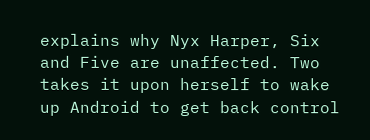explains why Nyx Harper, Six and Five are unaffected. Two takes it upon herself to wake up Android to get back control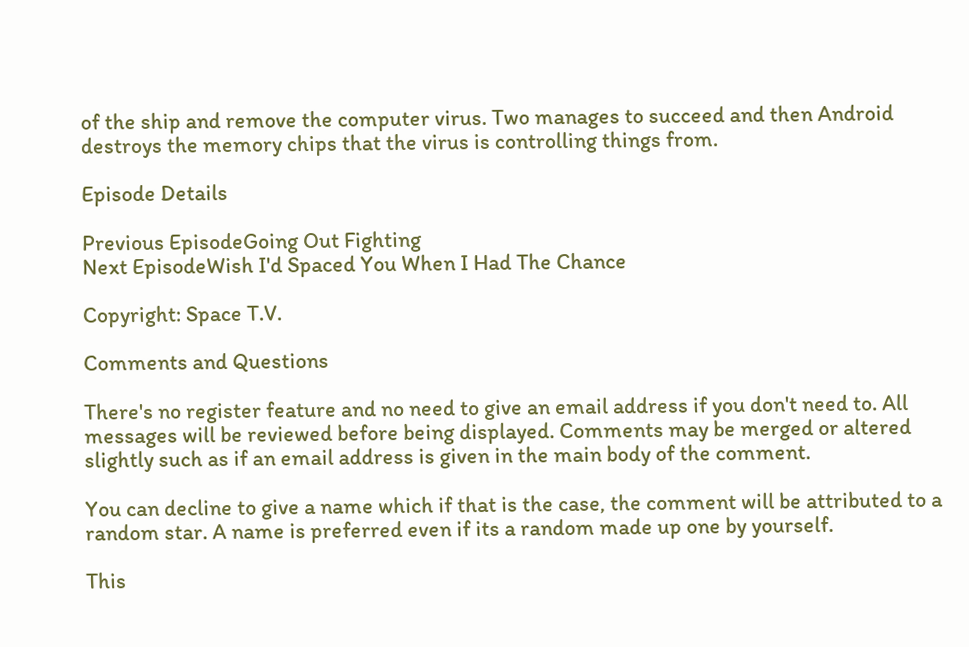of the ship and remove the computer virus. Two manages to succeed and then Android destroys the memory chips that the virus is controlling things from.

Episode Details

Previous EpisodeGoing Out Fighting
Next EpisodeWish I'd Spaced You When I Had The Chance

Copyright: Space T.V.

Comments and Questions

There's no register feature and no need to give an email address if you don't need to. All messages will be reviewed before being displayed. Comments may be merged or altered slightly such as if an email address is given in the main body of the comment.

You can decline to give a name which if that is the case, the comment will be attributed to a random star. A name is preferred even if its a random made up one by yourself.

This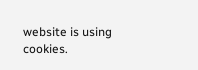website is using cookies.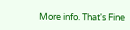More info. That's Fine